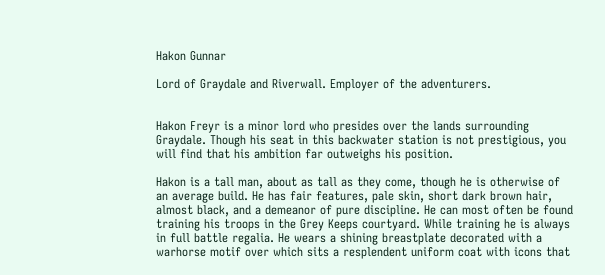Hakon Gunnar

Lord of Graydale and Riverwall. Employer of the adventurers.


Hakon Freyr is a minor lord who presides over the lands surrounding Graydale. Though his seat in this backwater station is not prestigious, you will find that his ambition far outweighs his position.

Hakon is a tall man, about as tall as they come, though he is otherwise of an average build. He has fair features, pale skin, short dark brown hair, almost black, and a demeanor of pure discipline. He can most often be found training his troops in the Grey Keeps courtyard. While training he is always in full battle regalia. He wears a shining breastplate decorated with a warhorse motif over which sits a resplendent uniform coat with icons that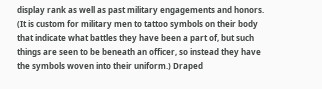display rank as well as past military engagements and honors. (It is custom for military men to tattoo symbols on their body that indicate what battles they have been a part of, but such things are seen to be beneath an officer, so instead they have the symbols woven into their uniform.) Draped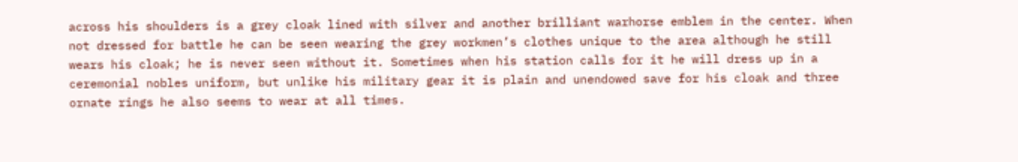across his shoulders is a grey cloak lined with silver and another brilliant warhorse emblem in the center. When not dressed for battle he can be seen wearing the grey workmen’s clothes unique to the area although he still wears his cloak; he is never seen without it. Sometimes when his station calls for it he will dress up in a ceremonial nobles uniform, but unlike his military gear it is plain and unendowed save for his cloak and three ornate rings he also seems to wear at all times.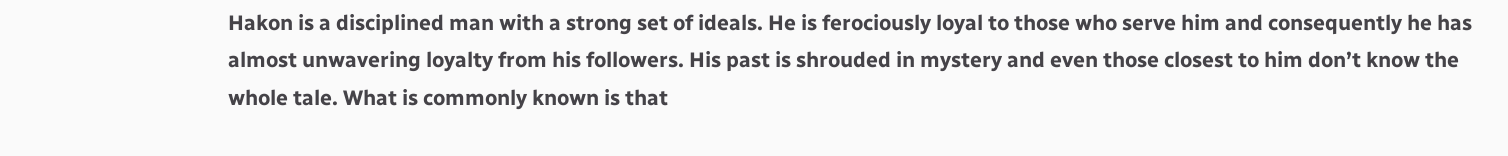Hakon is a disciplined man with a strong set of ideals. He is ferociously loyal to those who serve him and consequently he has almost unwavering loyalty from his followers. His past is shrouded in mystery and even those closest to him don’t know the whole tale. What is commonly known is that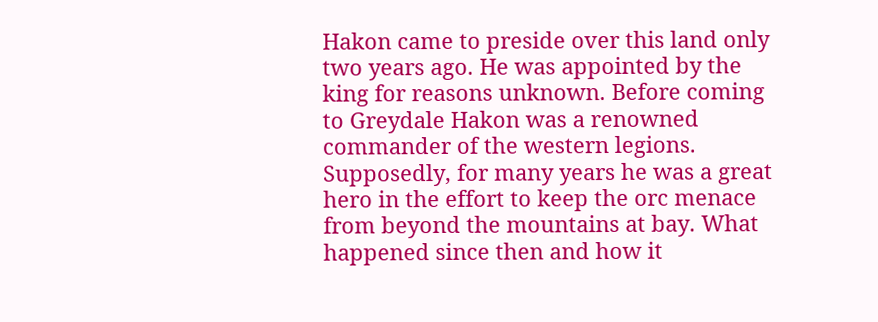Hakon came to preside over this land only two years ago. He was appointed by the king for reasons unknown. Before coming to Greydale Hakon was a renowned commander of the western legions. Supposedly, for many years he was a great hero in the effort to keep the orc menace from beyond the mountains at bay. What happened since then and how it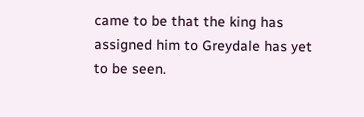came to be that the king has assigned him to Greydale has yet to be seen.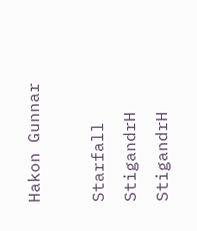Hakon Gunnar

Starfall StigandrH StigandrH